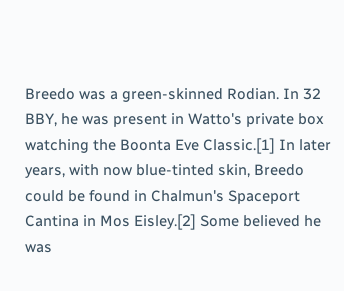Breedo was a green-skinned Rodian. In 32 BBY, he was present in Watto's private box watching the Boonta Eve Classic.[1] In later years, with now blue-tinted skin, Breedo could be found in Chalmun's Spaceport Cantina in Mos Eisley.[2] Some believed he was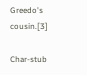Greedo's cousin.[3]

Char-stub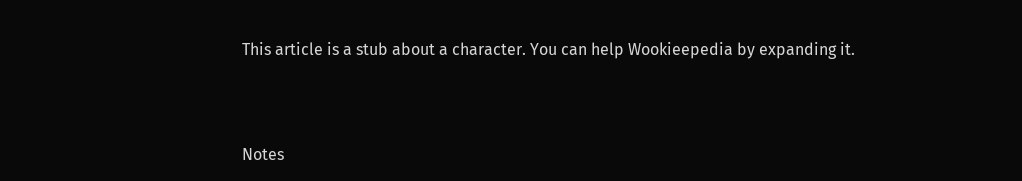This article is a stub about a character. You can help Wookieepedia by expanding it.



Notes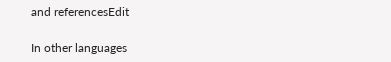and referencesEdit

In other languages